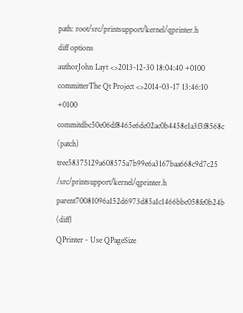path: root/src/printsupport/kernel/qprinter.h
diff options
authorJohn Layt <>2013-12-30 18:04:40 +0100
committerThe Qt Project <>2014-03-17 13:46:10 +0100
commitdbc50e06df8465e6de02ac0b4458e1a3f3f8568c (patch)
tree58375129a608575a7b99e6a3167baa668c9d7c25 /src/printsupport/kernel/qprinter.h
parent70081096a152d6973d85a1c1466bbc058fe0b24b (diff)
QPrinter - Use QPageSize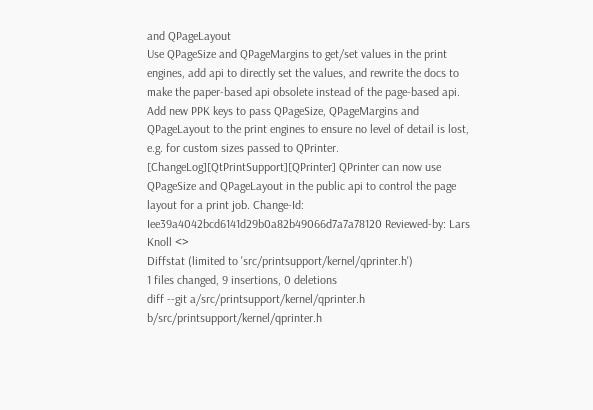and QPageLayout
Use QPageSize and QPageMargins to get/set values in the print engines, add api to directly set the values, and rewrite the docs to make the paper-based api obsolete instead of the page-based api. Add new PPK keys to pass QPageSize, QPageMargins and QPageLayout to the print engines to ensure no level of detail is lost, e.g. for custom sizes passed to QPrinter. [ChangeLog][QtPrintSupport][QPrinter] QPrinter can now use QPageSize and QPageLayout in the public api to control the page layout for a print job. Change-Id: Iee39a4042bcd6141d29b0a82b49066d7a7a78120 Reviewed-by: Lars Knoll <>
Diffstat (limited to 'src/printsupport/kernel/qprinter.h')
1 files changed, 9 insertions, 0 deletions
diff --git a/src/printsupport/kernel/qprinter.h b/src/printsupport/kernel/qprinter.h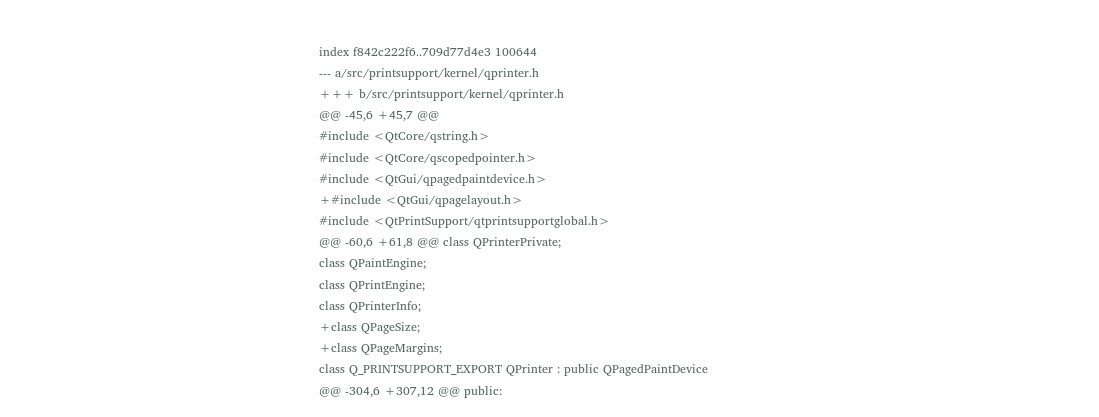index f842c222f6..709d77d4e3 100644
--- a/src/printsupport/kernel/qprinter.h
+++ b/src/printsupport/kernel/qprinter.h
@@ -45,6 +45,7 @@
#include <QtCore/qstring.h>
#include <QtCore/qscopedpointer.h>
#include <QtGui/qpagedpaintdevice.h>
+#include <QtGui/qpagelayout.h>
#include <QtPrintSupport/qtprintsupportglobal.h>
@@ -60,6 +61,8 @@ class QPrinterPrivate;
class QPaintEngine;
class QPrintEngine;
class QPrinterInfo;
+class QPageSize;
+class QPageMargins;
class Q_PRINTSUPPORT_EXPORT QPrinter : public QPagedPaintDevice
@@ -304,6 +307,12 @@ public: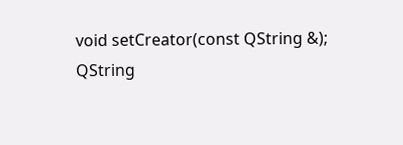void setCreator(const QString &);
QString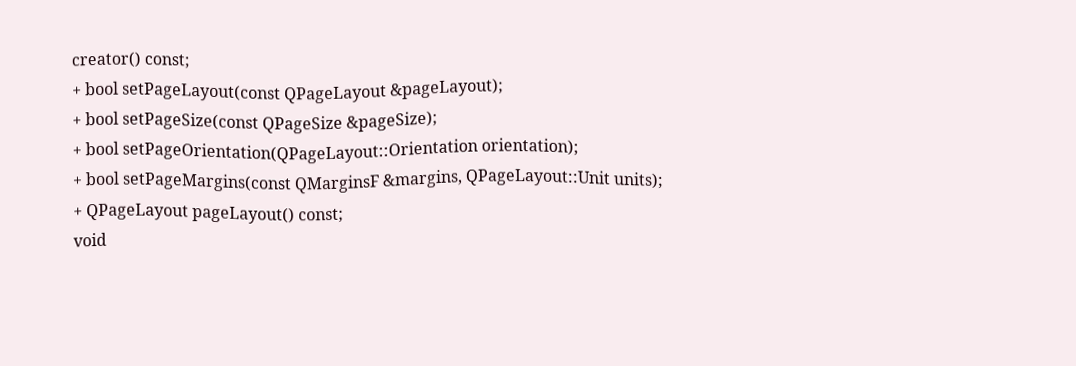creator() const;
+ bool setPageLayout(const QPageLayout &pageLayout);
+ bool setPageSize(const QPageSize &pageSize);
+ bool setPageOrientation(QPageLayout::Orientation orientation);
+ bool setPageMargins(const QMarginsF &margins, QPageLayout::Unit units);
+ QPageLayout pageLayout() const;
void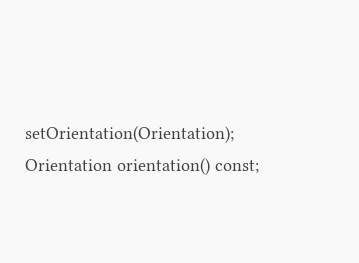setOrientation(Orientation);
Orientation orientation() const;